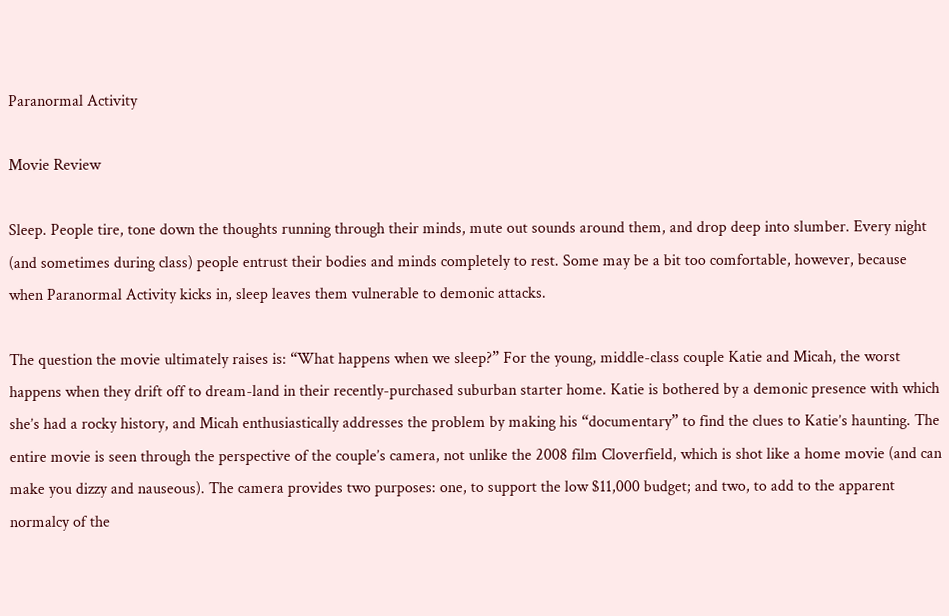Paranormal Activity

Movie Review

Sleep. People tire, tone down the thoughts running through their minds, mute out sounds around them, and drop deep into slumber. Every night (and sometimes during class) people entrust their bodies and minds completely to rest. Some may be a bit too comfortable, however, because when Paranormal Activity kicks in, sleep leaves them vulnerable to demonic attacks.

The question the movie ultimately raises is: “What happens when we sleep?” For the young, middle-class couple Katie and Micah, the worst happens when they drift off to dream-land in their recently-purchased suburban starter home. Katie is bothered by a demonic presence with which she’s had a rocky history, and Micah enthusiastically addresses the problem by making his “documentary” to find the clues to Katie’s haunting. The entire movie is seen through the perspective of the couple’s camera, not unlike the 2008 film Cloverfield, which is shot like a home movie (and can make you dizzy and nauseous). The camera provides two purposes: one, to support the low $11,000 budget; and two, to add to the apparent normalcy of the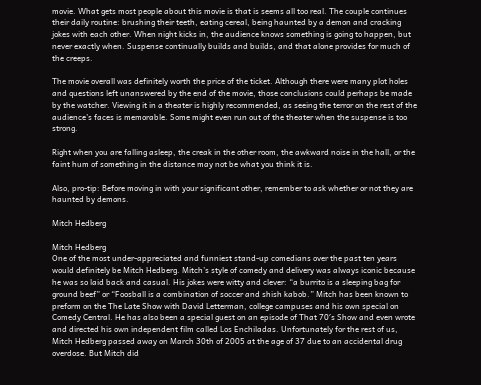movie. What gets most people about this movie is that is seems all too real. The couple continues their daily routine: brushing their teeth, eating cereal, being haunted by a demon and cracking jokes with each other. When night kicks in, the audience knows something is going to happen, but never exactly when. Suspense continually builds and builds, and that alone provides for much of the creeps.

The movie overall was definitely worth the price of the ticket. Although there were many plot holes and questions left unanswered by the end of the movie, those conclusions could perhaps be made by the watcher. Viewing it in a theater is highly recommended, as seeing the terror on the rest of the audience’s faces is memorable. Some might even run out of the theater when the suspense is too strong.

Right when you are falling asleep, the creak in the other room, the awkward noise in the hall, or the faint hum of something in the distance may not be what you think it is.

Also, pro-tip: Before moving in with your significant other, remember to ask whether or not they are haunted by demons.

Mitch Hedberg

Mitch Hedberg
One of the most under-appreciated and funniest stand-up comedians over the past ten years would definitely be Mitch Hedberg. Mitch’s style of comedy and delivery was always iconic because he was so laid back and casual. His jokes were witty and clever: “a burrito is a sleeping bag for ground beef” or “Foosball is a combination of soccer and shish kabob.” Mitch has been known to preform on the The Late Show with David Letterman, college campuses and his own special on Comedy Central. He has also been a special guest on an episode of That 70′s Show and even wrote and directed his own independent film called Los Enchiladas. Unfortunately for the rest of us, Mitch Hedberg passed away on March 30th of 2005 at the age of 37 due to an accidental drug overdose. But Mitch did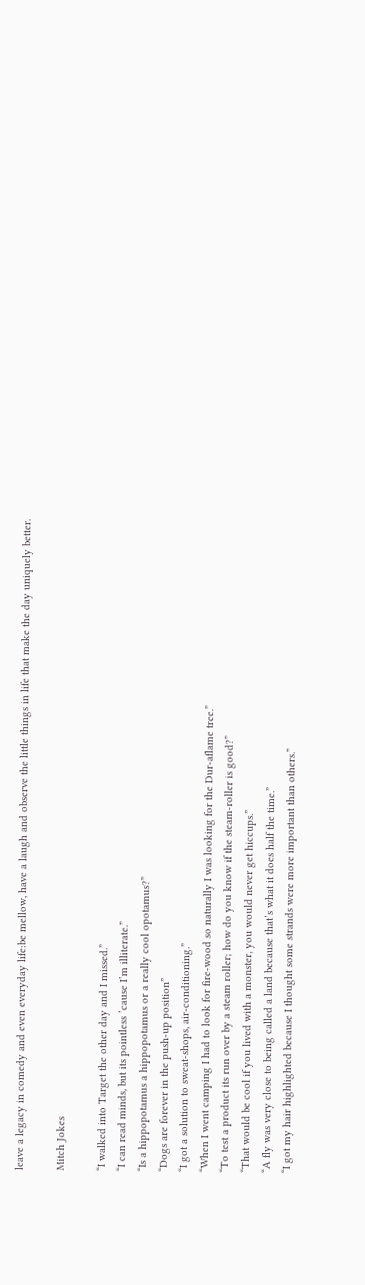leave a legacy in comedy and even everyday life:be mellow, have a laugh and observe the little things in life that make the day uniquely better.

Mitch Jokes

“I walked into Target the other day and I missed.”
“I can read minds, but its pointless ’cause I’m illiterate.”
“Is a hippopotamus a hippopotamus or a really cool opotamus?”
“Dogs are forever in the push-up position”
“I got a solution to sweat-shops, air-conditioning.”
“When I went camping I had to look for fire-wood so naturally I was looking for the Dur-aflame tree.”
“To test a product its run over by a steam roller; how do you know if the steam-roller is good?”
“That would be cool if you lived with a monster, you would never get hiccups.”
“A fly was very close to being called a land because that’s what it does half the time.”
“I got my hair highlighted because I thought some strands were more important than others.”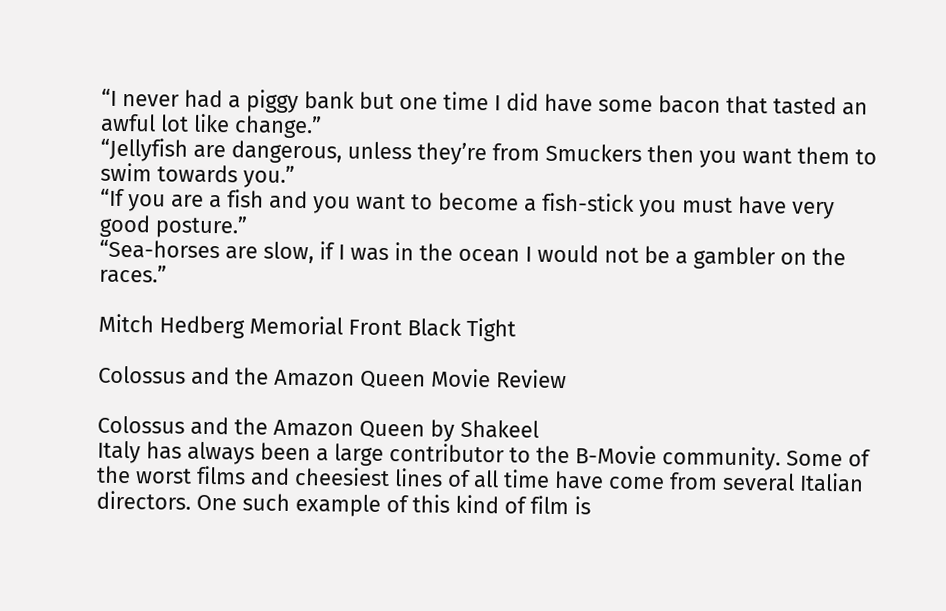“I never had a piggy bank but one time I did have some bacon that tasted an awful lot like change.”
“Jellyfish are dangerous, unless they’re from Smuckers then you want them to swim towards you.”
“If you are a fish and you want to become a fish-stick you must have very good posture.”
“Sea-horses are slow, if I was in the ocean I would not be a gambler on the races.”

Mitch Hedberg Memorial Front Black Tight

Colossus and the Amazon Queen Movie Review

Colossus and the Amazon Queen by Shakeel
Italy has always been a large contributor to the B-Movie community. Some of the worst films and cheesiest lines of all time have come from several Italian directors. One such example of this kind of film is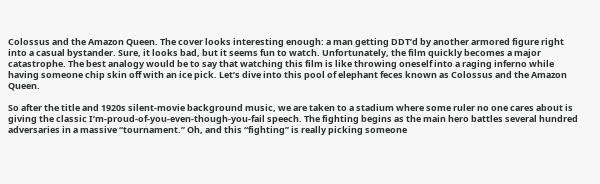Colossus and the Amazon Queen. The cover looks interesting enough: a man getting DDT’d by another armored figure right into a casual bystander. Sure, it looks bad, but it seems fun to watch. Unfortunately, the film quickly becomes a major catastrophe. The best analogy would be to say that watching this film is like throwing oneself into a raging inferno while having someone chip skin off with an ice pick. Let’s dive into this pool of elephant feces known as Colossus and the Amazon Queen.

So after the title and 1920s silent-movie background music, we are taken to a stadium where some ruler no one cares about is giving the classic I’m-proud-of-you-even-though-you-fail speech. The fighting begins as the main hero battles several hundred adversaries in a massive “tournament.” Oh, and this “fighting” is really picking someone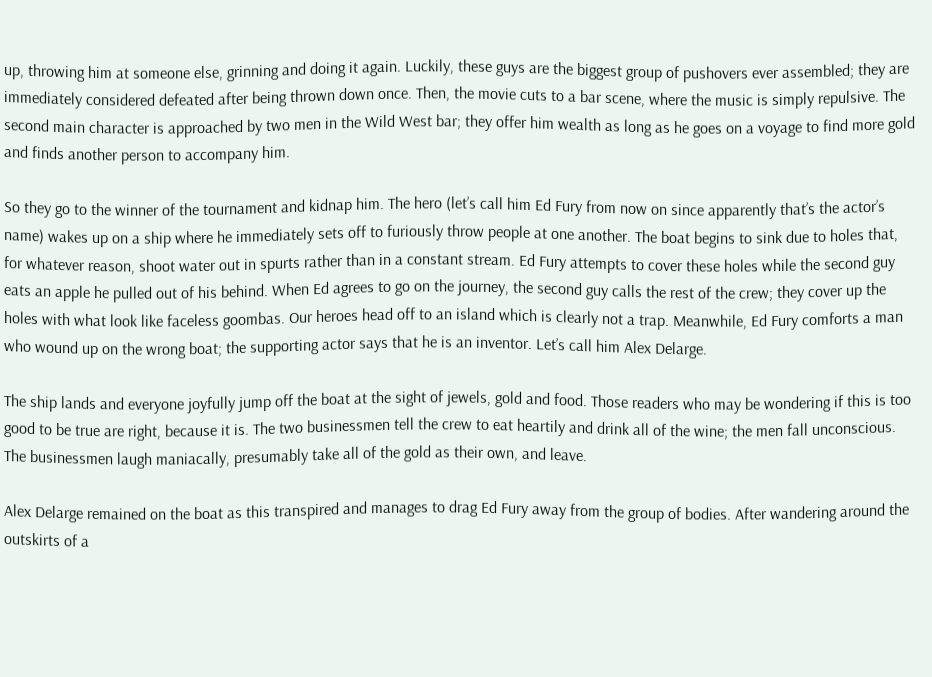up, throwing him at someone else, grinning and doing it again. Luckily, these guys are the biggest group of pushovers ever assembled; they are immediately considered defeated after being thrown down once. Then, the movie cuts to a bar scene, where the music is simply repulsive. The second main character is approached by two men in the Wild West bar; they offer him wealth as long as he goes on a voyage to find more gold and finds another person to accompany him.

So they go to the winner of the tournament and kidnap him. The hero (let’s call him Ed Fury from now on since apparently that’s the actor’s name) wakes up on a ship where he immediately sets off to furiously throw people at one another. The boat begins to sink due to holes that, for whatever reason, shoot water out in spurts rather than in a constant stream. Ed Fury attempts to cover these holes while the second guy eats an apple he pulled out of his behind. When Ed agrees to go on the journey, the second guy calls the rest of the crew; they cover up the holes with what look like faceless goombas. Our heroes head off to an island which is clearly not a trap. Meanwhile, Ed Fury comforts a man who wound up on the wrong boat; the supporting actor says that he is an inventor. Let’s call him Alex Delarge.

The ship lands and everyone joyfully jump off the boat at the sight of jewels, gold and food. Those readers who may be wondering if this is too good to be true are right, because it is. The two businessmen tell the crew to eat heartily and drink all of the wine; the men fall unconscious. The businessmen laugh maniacally, presumably take all of the gold as their own, and leave.

Alex Delarge remained on the boat as this transpired and manages to drag Ed Fury away from the group of bodies. After wandering around the outskirts of a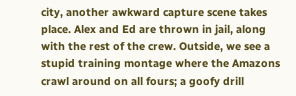city, another awkward capture scene takes place. Alex and Ed are thrown in jail, along with the rest of the crew. Outside, we see a stupid training montage where the Amazons crawl around on all fours; a goofy drill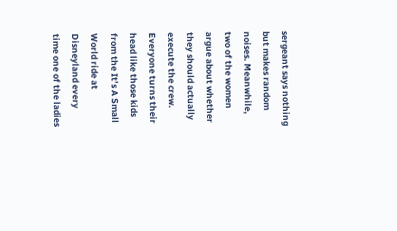sergeant says nothing but makes random noises. Meanwhile, two of the women argue about whether they should actually execute the crew. Everyone turns their head like those kids from the It’s A Small World ride at Disneyland every time one of the ladies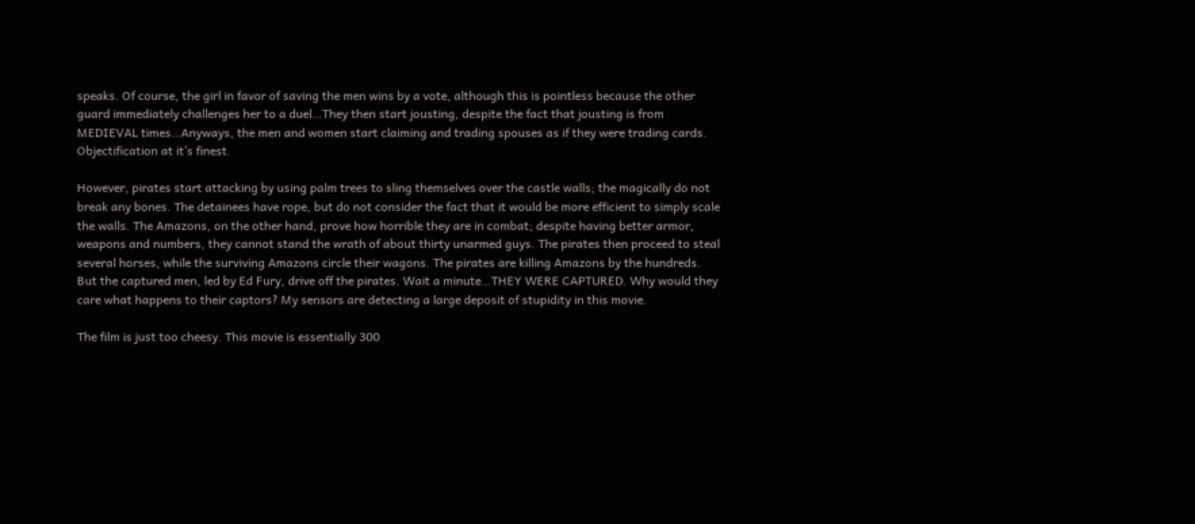speaks. Of course, the girl in favor of saving the men wins by a vote, although this is pointless because the other guard immediately challenges her to a duel…They then start jousting, despite the fact that jousting is from MEDIEVAL times…Anyways, the men and women start claiming and trading spouses as if they were trading cards. Objectification at it’s finest.

However, pirates start attacking by using palm trees to sling themselves over the castle walls; the magically do not break any bones. The detainees have rope, but do not consider the fact that it would be more efficient to simply scale the walls. The Amazons, on the other hand, prove how horrible they are in combat; despite having better armor, weapons and numbers, they cannot stand the wrath of about thirty unarmed guys. The pirates then proceed to steal several horses, while the surviving Amazons circle their wagons. The pirates are killing Amazons by the hundreds. But the captured men, led by Ed Fury, drive off the pirates. Wait a minute…THEY WERE CAPTURED. Why would they care what happens to their captors? My sensors are detecting a large deposit of stupidity in this movie.

The film is just too cheesy. This movie is essentially 300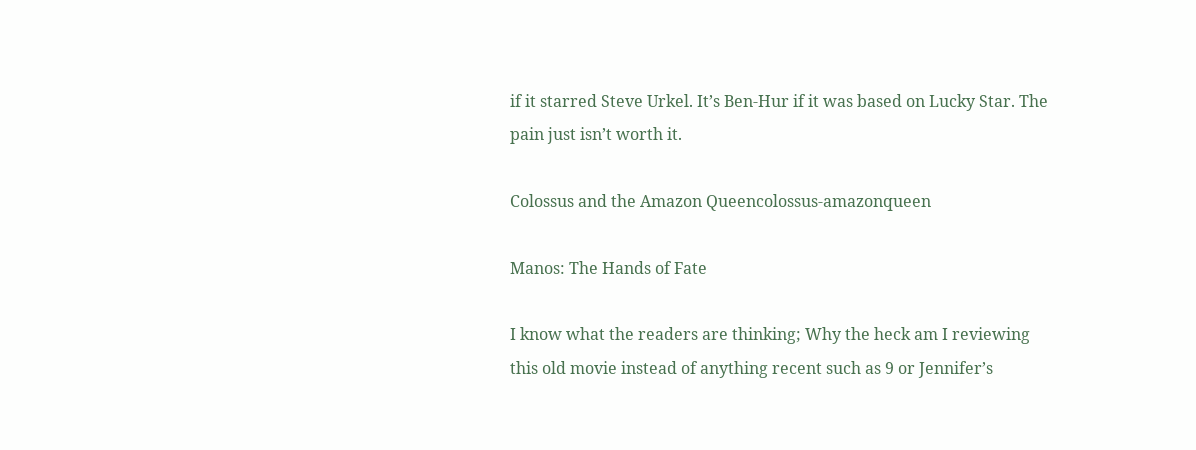if it starred Steve Urkel. It’s Ben-Hur if it was based on Lucky Star. The pain just isn’t worth it.

Colossus and the Amazon Queencolossus-amazonqueen

Manos: The Hands of Fate

I know what the readers are thinking; Why the heck am I reviewing this old movie instead of anything recent such as 9 or Jennifer’s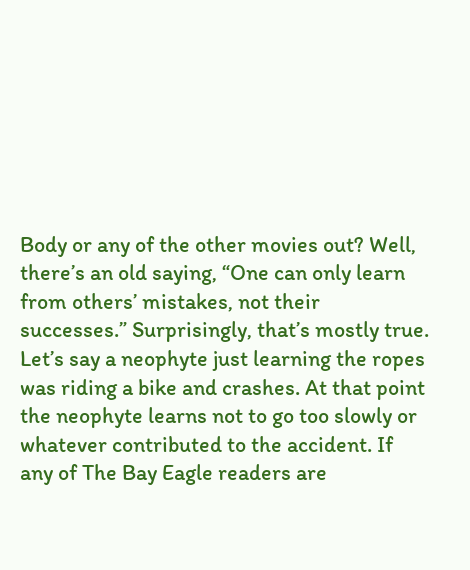Body or any of the other movies out? Well, there’s an old saying, “One can only learn from others’ mistakes, not their successes.” Surprisingly, that’s mostly true. Let’s say a neophyte just learning the ropes was riding a bike and crashes. At that point the neophyte learns not to go too slowly or whatever contributed to the accident. If any of The Bay Eagle readers are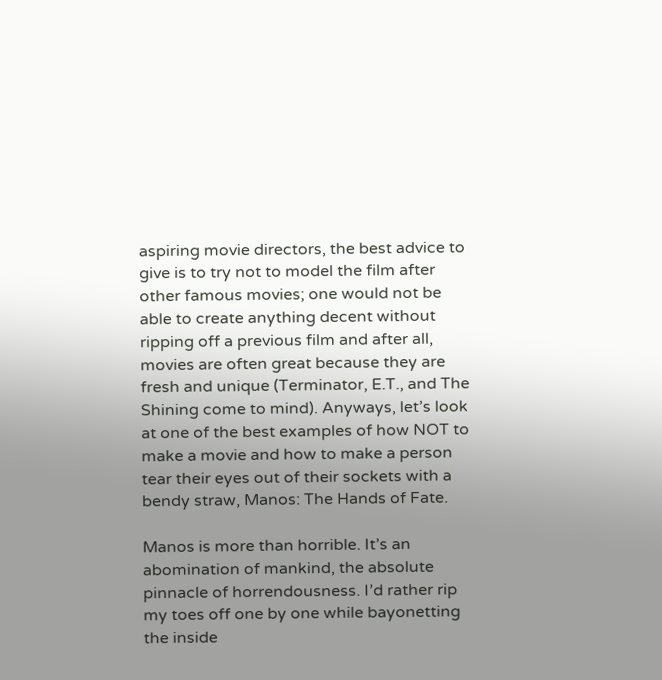aspiring movie directors, the best advice to give is to try not to model the film after other famous movies; one would not be able to create anything decent without ripping off a previous film and after all, movies are often great because they are fresh and unique (Terminator, E.T., and The Shining come to mind). Anyways, let’s look at one of the best examples of how NOT to make a movie and how to make a person tear their eyes out of their sockets with a bendy straw, Manos: The Hands of Fate.

Manos is more than horrible. It’s an abomination of mankind, the absolute pinnacle of horrendousness. I’d rather rip my toes off one by one while bayonetting the inside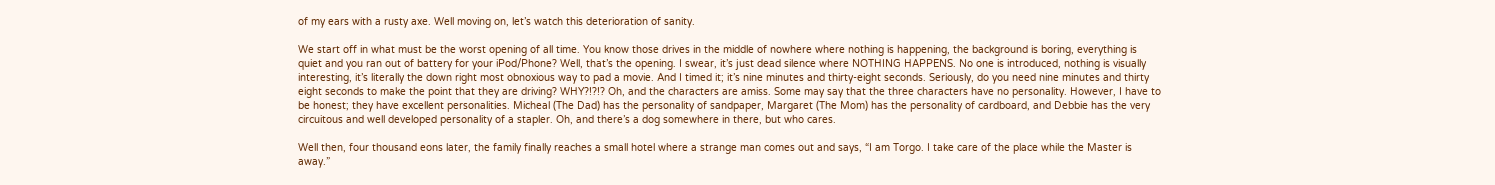of my ears with a rusty axe. Well moving on, let’s watch this deterioration of sanity.

We start off in what must be the worst opening of all time. You know those drives in the middle of nowhere where nothing is happening, the background is boring, everything is quiet and you ran out of battery for your iPod/Phone? Well, that’s the opening. I swear, it’s just dead silence where NOTHING HAPPENS. No one is introduced, nothing is visually interesting, it’s literally the down right most obnoxious way to pad a movie. And I timed it; it’s nine minutes and thirty-eight seconds. Seriously, do you need nine minutes and thirty eight seconds to make the point that they are driving? WHY?!?!? Oh, and the characters are amiss. Some may say that the three characters have no personality. However, I have to be honest; they have excellent personalities. Micheal (The Dad) has the personality of sandpaper, Margaret (The Mom) has the personality of cardboard, and Debbie has the very circuitous and well developed personality of a stapler. Oh, and there’s a dog somewhere in there, but who cares.

Well then, four thousand eons later, the family finally reaches a small hotel where a strange man comes out and says, “I am Torgo. I take care of the place while the Master is away.”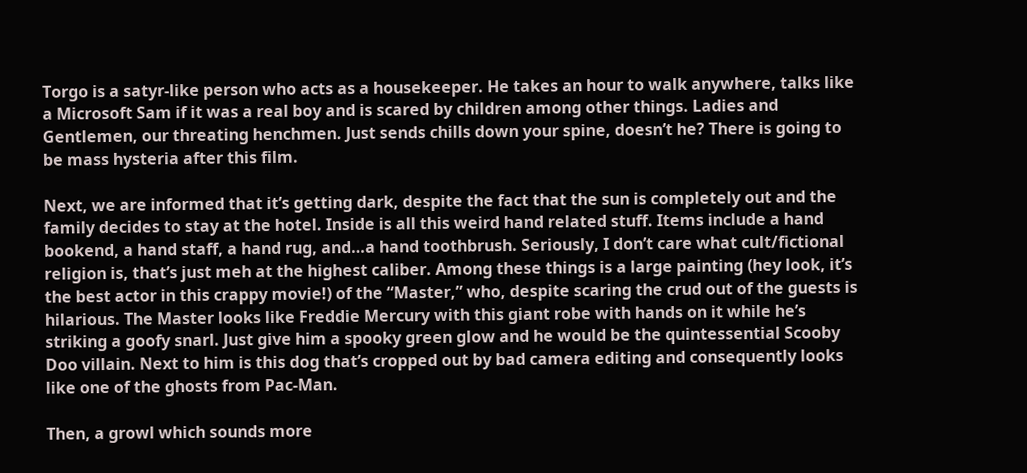Torgo is a satyr-like person who acts as a housekeeper. He takes an hour to walk anywhere, talks like a Microsoft Sam if it was a real boy and is scared by children among other things. Ladies and Gentlemen, our threating henchmen. Just sends chills down your spine, doesn’t he? There is going to be mass hysteria after this film.

Next, we are informed that it’s getting dark, despite the fact that the sun is completely out and the family decides to stay at the hotel. Inside is all this weird hand related stuff. Items include a hand bookend, a hand staff, a hand rug, and…a hand toothbrush. Seriously, I don’t care what cult/fictional religion is, that’s just meh at the highest caliber. Among these things is a large painting (hey look, it’s the best actor in this crappy movie!) of the “Master,” who, despite scaring the crud out of the guests is hilarious. The Master looks like Freddie Mercury with this giant robe with hands on it while he’s striking a goofy snarl. Just give him a spooky green glow and he would be the quintessential Scooby Doo villain. Next to him is this dog that’s cropped out by bad camera editing and consequently looks like one of the ghosts from Pac-Man.

Then, a growl which sounds more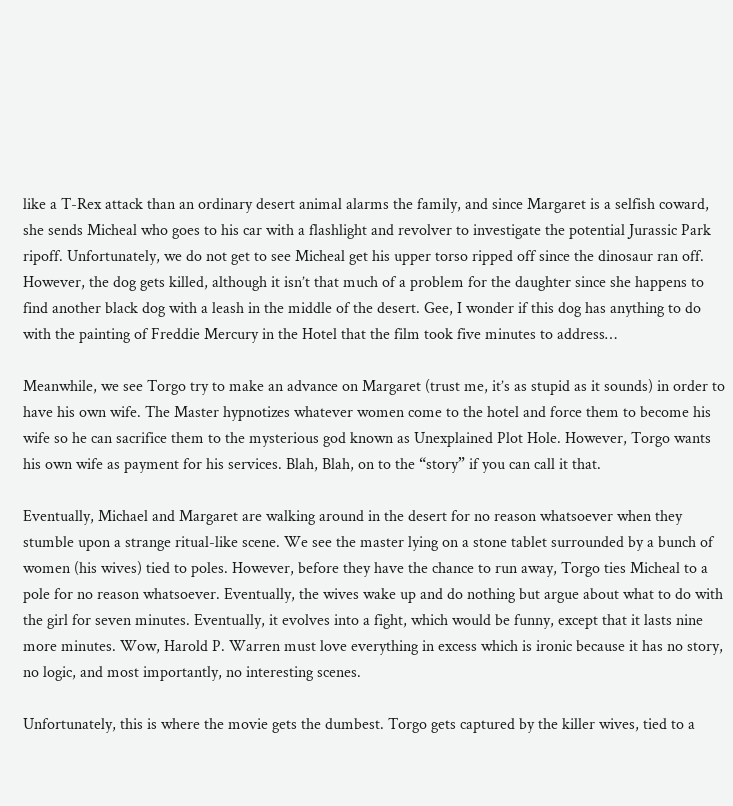like a T-Rex attack than an ordinary desert animal alarms the family, and since Margaret is a selfish coward, she sends Micheal who goes to his car with a flashlight and revolver to investigate the potential Jurassic Park ripoff. Unfortunately, we do not get to see Micheal get his upper torso ripped off since the dinosaur ran off. However, the dog gets killed, although it isn’t that much of a problem for the daughter since she happens to find another black dog with a leash in the middle of the desert. Gee, I wonder if this dog has anything to do with the painting of Freddie Mercury in the Hotel that the film took five minutes to address…

Meanwhile, we see Torgo try to make an advance on Margaret (trust me, it’s as stupid as it sounds) in order to have his own wife. The Master hypnotizes whatever women come to the hotel and force them to become his wife so he can sacrifice them to the mysterious god known as Unexplained Plot Hole. However, Torgo wants his own wife as payment for his services. Blah, Blah, on to the “story” if you can call it that.

Eventually, Michael and Margaret are walking around in the desert for no reason whatsoever when they stumble upon a strange ritual-like scene. We see the master lying on a stone tablet surrounded by a bunch of women (his wives) tied to poles. However, before they have the chance to run away, Torgo ties Micheal to a pole for no reason whatsoever. Eventually, the wives wake up and do nothing but argue about what to do with the girl for seven minutes. Eventually, it evolves into a fight, which would be funny, except that it lasts nine more minutes. Wow, Harold P. Warren must love everything in excess which is ironic because it has no story, no logic, and most importantly, no interesting scenes.

Unfortunately, this is where the movie gets the dumbest. Torgo gets captured by the killer wives, tied to a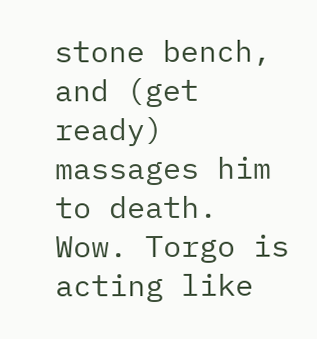stone bench, and (get ready) massages him to death. Wow. Torgo is acting like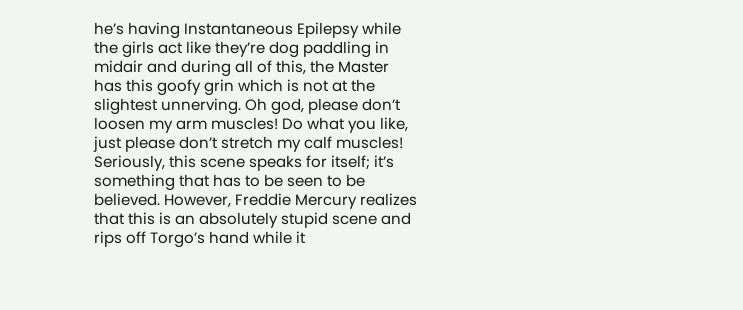he’s having Instantaneous Epilepsy while the girls act like they’re dog paddling in midair and during all of this, the Master has this goofy grin which is not at the slightest unnerving. Oh god, please don’t loosen my arm muscles! Do what you like, just please don’t stretch my calf muscles! Seriously, this scene speaks for itself; it’s something that has to be seen to be believed. However, Freddie Mercury realizes that this is an absolutely stupid scene and rips off Torgo’s hand while it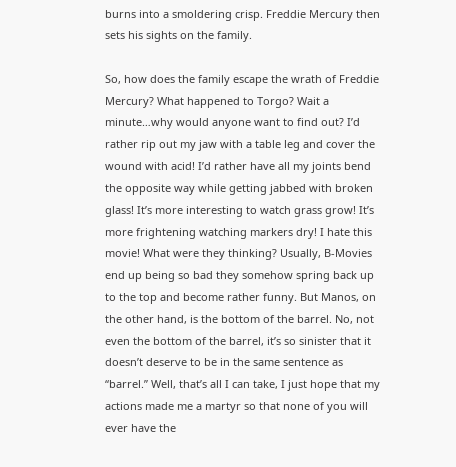burns into a smoldering crisp. Freddie Mercury then sets his sights on the family.

So, how does the family escape the wrath of Freddie Mercury? What happened to Torgo? Wait a minute…why would anyone want to find out? I’d rather rip out my jaw with a table leg and cover the wound with acid! I’d rather have all my joints bend the opposite way while getting jabbed with broken glass! It’s more interesting to watch grass grow! It’s more frightening watching markers dry! I hate this movie! What were they thinking? Usually, B-Movies end up being so bad they somehow spring back up to the top and become rather funny. But Manos, on the other hand, is the bottom of the barrel. No, not even the bottom of the barrel, it’s so sinister that it doesn’t deserve to be in the same sentence as “barrel.” Well, that’s all I can take, I just hope that my actions made me a martyr so that none of you will ever have the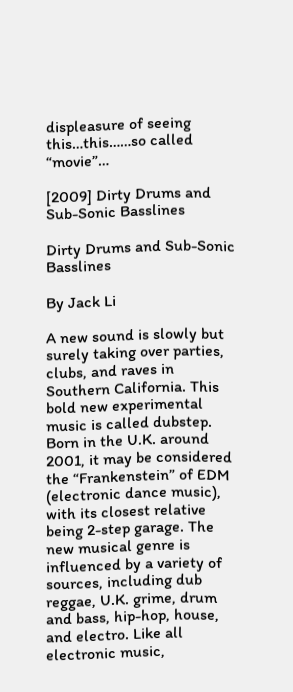displeasure of seeing this…this……so called “movie”…

[2009] Dirty Drums and Sub-Sonic Basslines

Dirty Drums and Sub-Sonic Basslines

By Jack Li

A new sound is slowly but surely taking over parties, clubs, and raves in Southern California. This bold new experimental music is called dubstep. Born in the U.K. around 2001, it may be considered the “Frankenstein” of EDM (electronic dance music), with its closest relative being 2-step garage. The new musical genre is influenced by a variety of sources, including dub reggae, U.K. grime, drum and bass, hip-hop, house, and electro. Like all electronic music,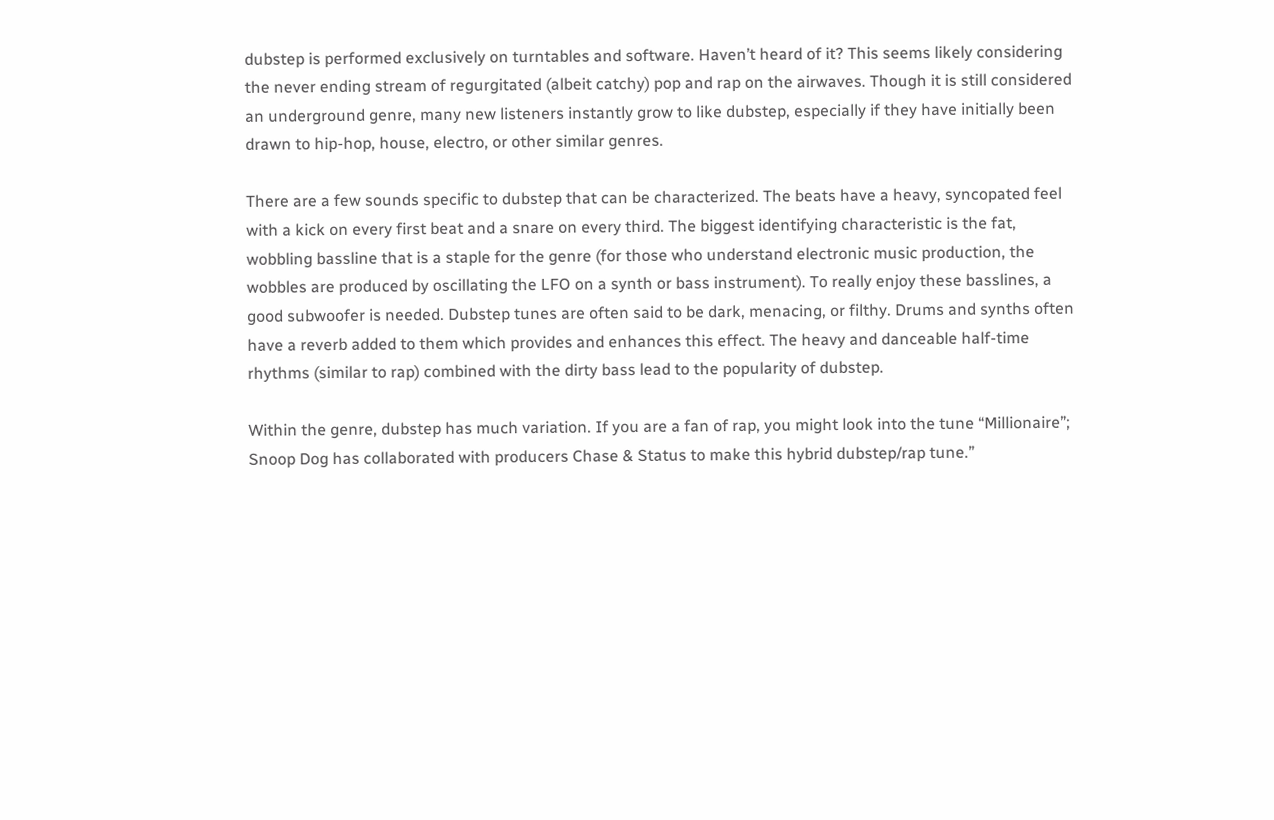dubstep is performed exclusively on turntables and software. Haven’t heard of it? This seems likely considering the never ending stream of regurgitated (albeit catchy) pop and rap on the airwaves. Though it is still considered an underground genre, many new listeners instantly grow to like dubstep, especially if they have initially been drawn to hip-hop, house, electro, or other similar genres.

There are a few sounds specific to dubstep that can be characterized. The beats have a heavy, syncopated feel with a kick on every first beat and a snare on every third. The biggest identifying characteristic is the fat, wobbling bassline that is a staple for the genre (for those who understand electronic music production, the wobbles are produced by oscillating the LFO on a synth or bass instrument). To really enjoy these basslines, a good subwoofer is needed. Dubstep tunes are often said to be dark, menacing, or filthy. Drums and synths often have a reverb added to them which provides and enhances this effect. The heavy and danceable half-time rhythms (similar to rap) combined with the dirty bass lead to the popularity of dubstep.

Within the genre, dubstep has much variation. If you are a fan of rap, you might look into the tune “Millionaire”; Snoop Dog has collaborated with producers Chase & Status to make this hybrid dubstep/rap tune.”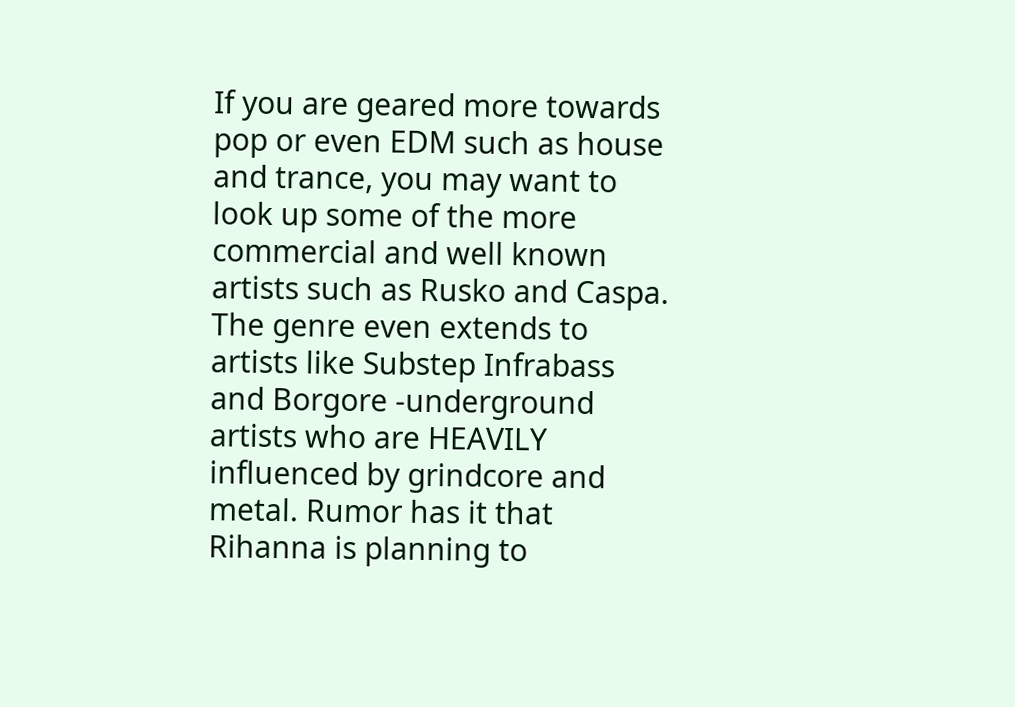If you are geared more towards pop or even EDM such as house and trance, you may want to look up some of the more commercial and well known artists such as Rusko and Caspa. The genre even extends to artists like Substep Infrabass and Borgore -underground artists who are HEAVILY influenced by grindcore and metal. Rumor has it that Rihanna is planning to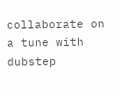collaborate on a tune with dubstep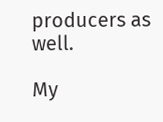producers as well.

My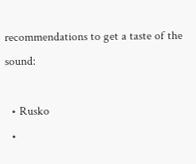recommendations to get a taste of the sound:

  • Rusko
  •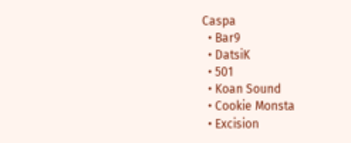Caspa
  • Bar9
  • DatsiK
  • 501
  • Koan Sound
  • Cookie Monsta
  • Excision